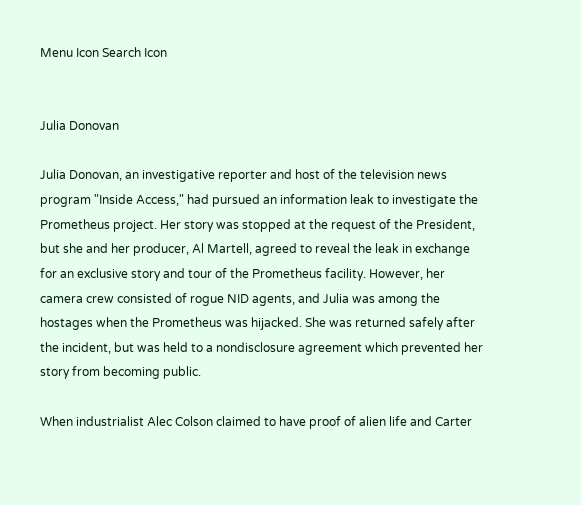Menu Icon Search Icon


Julia Donovan

Julia Donovan, an investigative reporter and host of the television news program "Inside Access," had pursued an information leak to investigate the Prometheus project. Her story was stopped at the request of the President, but she and her producer, Al Martell, agreed to reveal the leak in exchange for an exclusive story and tour of the Prometheus facility. However, her camera crew consisted of rogue NID agents, and Julia was among the hostages when the Prometheus was hijacked. She was returned safely after the incident, but was held to a nondisclosure agreement which prevented her story from becoming public.

When industrialist Alec Colson claimed to have proof of alien life and Carter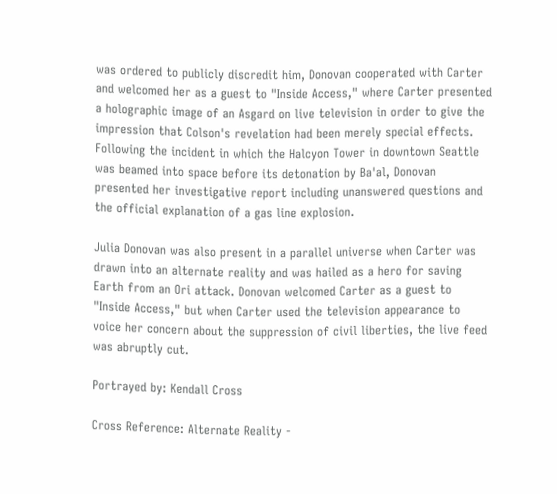was ordered to publicly discredit him, Donovan cooperated with Carter and welcomed her as a guest to "Inside Access," where Carter presented a holographic image of an Asgard on live television in order to give the impression that Colson's revelation had been merely special effects. Following the incident in which the Halcyon Tower in downtown Seattle was beamed into space before its detonation by Ba'al, Donovan presented her investigative report including unanswered questions and the official explanation of a gas line explosion.

Julia Donovan was also present in a parallel universe when Carter was drawn into an alternate reality and was hailed as a hero for saving Earth from an Ori attack. Donovan welcomed Carter as a guest to "Inside Access," but when Carter used the television appearance to voice her concern about the suppression of civil liberties, the live feed was abruptly cut.

Portrayed by: Kendall Cross

Cross Reference: Alternate Reality -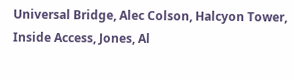Universal Bridge, Alec Colson, Halcyon Tower, Inside Access, Jones, Al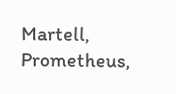Martell, Prometheus,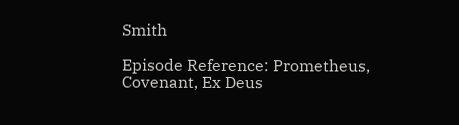Smith

Episode Reference: Prometheus, Covenant, Ex Deus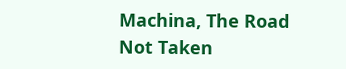Machina, The Road Not Taken